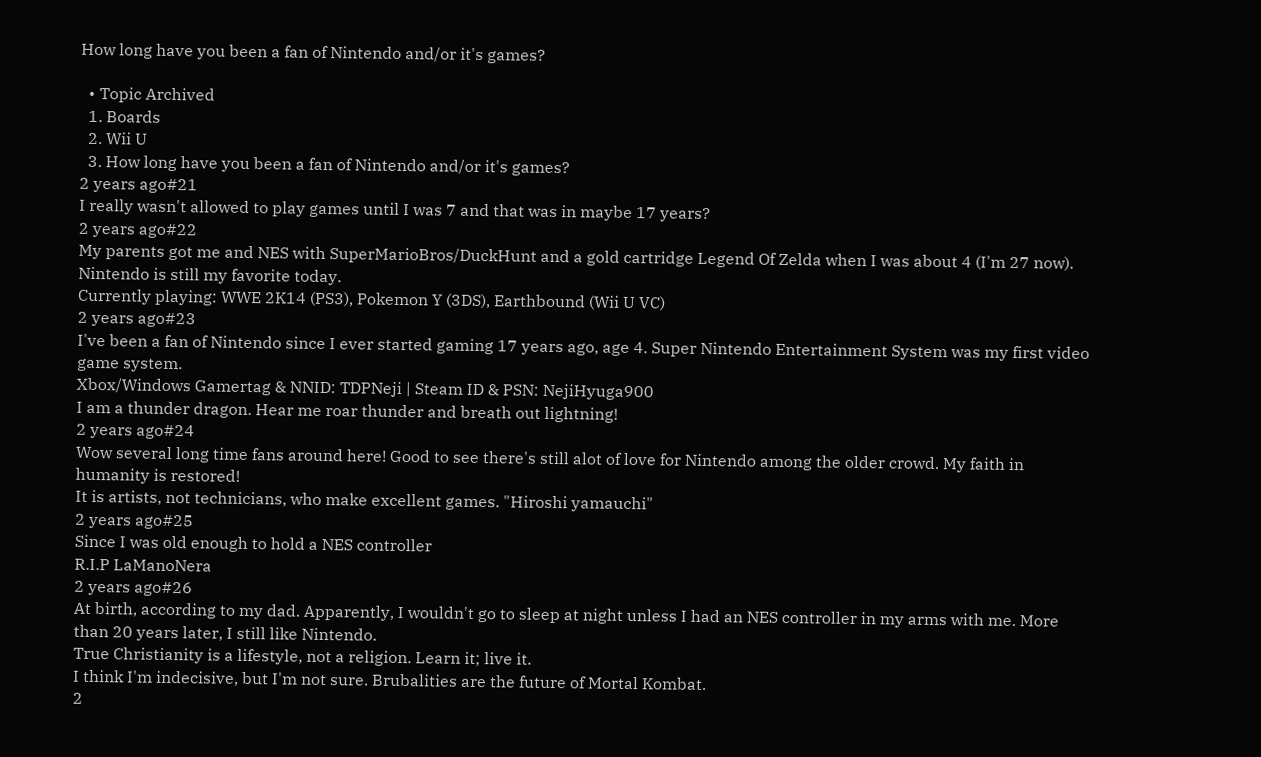How long have you been a fan of Nintendo and/or it's games?

  • Topic Archived
  1. Boards
  2. Wii U
  3. How long have you been a fan of Nintendo and/or it's games?
2 years ago#21
I really wasn't allowed to play games until I was 7 and that was in maybe 17 years?
2 years ago#22
My parents got me and NES with SuperMarioBros/DuckHunt and a gold cartridge Legend Of Zelda when I was about 4 (I'm 27 now). Nintendo is still my favorite today.
Currently playing: WWE 2K14 (PS3), Pokemon Y (3DS), Earthbound (Wii U VC)
2 years ago#23
I've been a fan of Nintendo since I ever started gaming 17 years ago, age 4. Super Nintendo Entertainment System was my first video game system.
Xbox/Windows Gamertag & NNID: TDPNeji | Steam ID & PSN: NejiHyuga900
I am a thunder dragon. Hear me roar thunder and breath out lightning!
2 years ago#24
Wow several long time fans around here! Good to see there's still alot of love for Nintendo among the older crowd. My faith in humanity is restored!
It is artists, not technicians, who make excellent games. "Hiroshi yamauchi"
2 years ago#25
Since I was old enough to hold a NES controller
R.I.P LaManoNera
2 years ago#26
At birth, according to my dad. Apparently, I wouldn't go to sleep at night unless I had an NES controller in my arms with me. More than 20 years later, I still like Nintendo.
True Christianity is a lifestyle, not a religion. Learn it; live it.
I think I'm indecisive, but I'm not sure. Brubalities are the future of Mortal Kombat.
2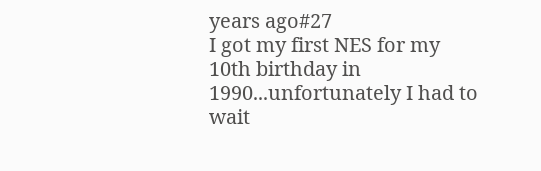years ago#27
I got my first NES for my 10th birthday in 1990...unfortunately I had to wait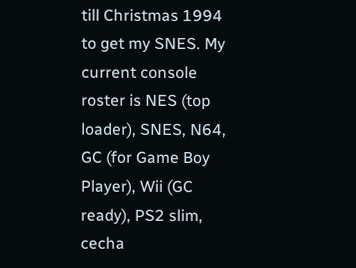till Christmas 1994 to get my SNES. My current console roster is NES (top loader), SNES, N64, GC (for Game Boy Player), Wii (GC ready), PS2 slim, cecha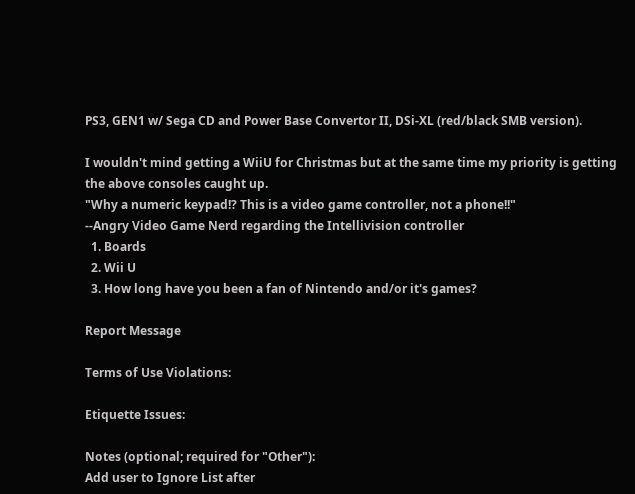PS3, GEN1 w/ Sega CD and Power Base Convertor II, DSi-XL (red/black SMB version).

I wouldn't mind getting a WiiU for Christmas but at the same time my priority is getting the above consoles caught up.
"Why a numeric keypad!? This is a video game controller, not a phone!!"
--Angry Video Game Nerd regarding the Intellivision controller
  1. Boards
  2. Wii U
  3. How long have you been a fan of Nintendo and/or it's games?

Report Message

Terms of Use Violations:

Etiquette Issues:

Notes (optional; required for "Other"):
Add user to Ignore List after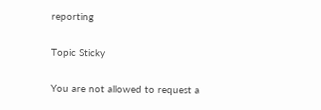reporting

Topic Sticky

You are not allowed to request a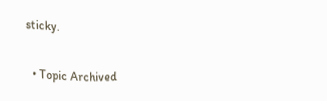sticky.

  • Topic Archived